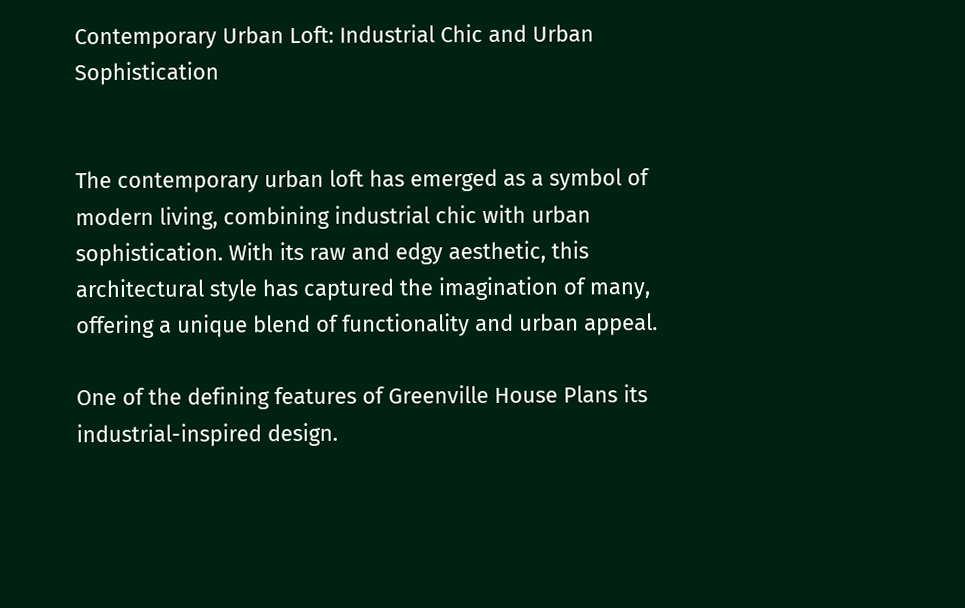Contemporary Urban Loft: Industrial Chic and Urban Sophistication


The contemporary urban loft has emerged as a symbol of modern living, combining industrial chic with urban sophistication. With its raw and edgy aesthetic, this architectural style has captured the imagination of many, offering a unique blend of functionality and urban appeal.

One of the defining features of Greenville House Plans its industrial-inspired design.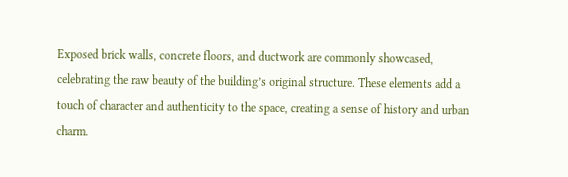Exposed brick walls, concrete floors, and ductwork are commonly showcased, celebrating the raw beauty of the building’s original structure. These elements add a touch of character and authenticity to the space, creating a sense of history and urban charm.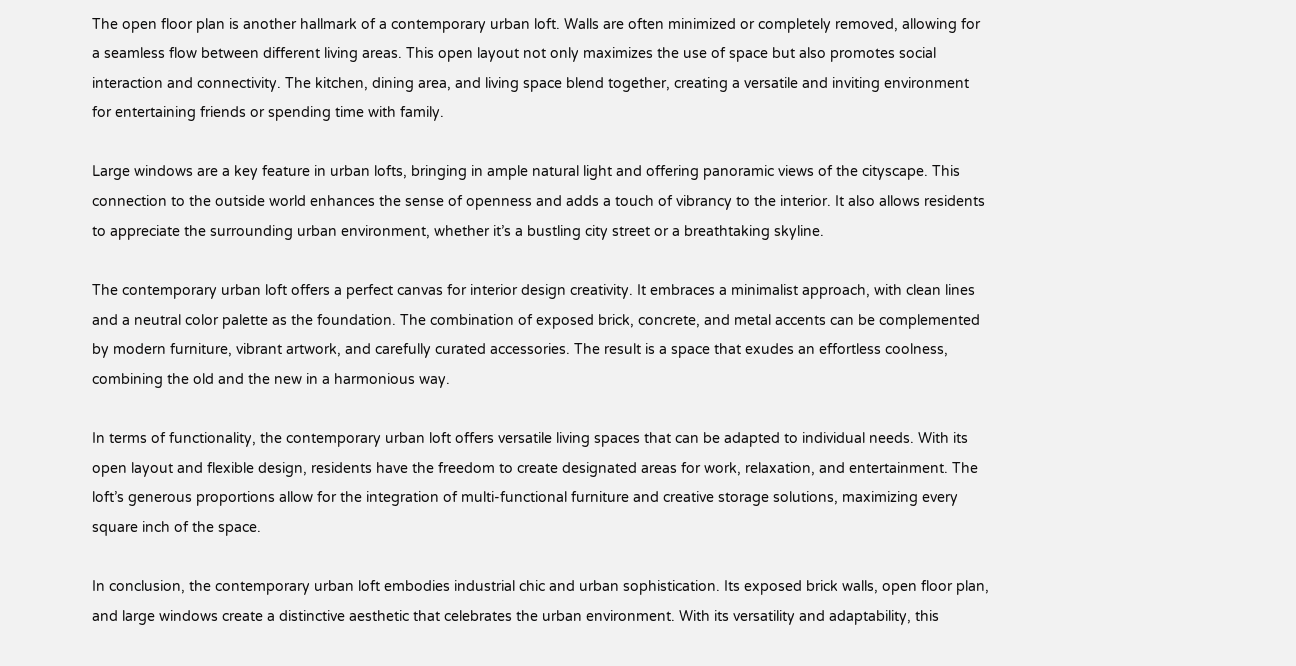The open floor plan is another hallmark of a contemporary urban loft. Walls are often minimized or completely removed, allowing for a seamless flow between different living areas. This open layout not only maximizes the use of space but also promotes social interaction and connectivity. The kitchen, dining area, and living space blend together, creating a versatile and inviting environment for entertaining friends or spending time with family.

Large windows are a key feature in urban lofts, bringing in ample natural light and offering panoramic views of the cityscape. This connection to the outside world enhances the sense of openness and adds a touch of vibrancy to the interior. It also allows residents to appreciate the surrounding urban environment, whether it’s a bustling city street or a breathtaking skyline.

The contemporary urban loft offers a perfect canvas for interior design creativity. It embraces a minimalist approach, with clean lines and a neutral color palette as the foundation. The combination of exposed brick, concrete, and metal accents can be complemented by modern furniture, vibrant artwork, and carefully curated accessories. The result is a space that exudes an effortless coolness, combining the old and the new in a harmonious way.

In terms of functionality, the contemporary urban loft offers versatile living spaces that can be adapted to individual needs. With its open layout and flexible design, residents have the freedom to create designated areas for work, relaxation, and entertainment. The loft’s generous proportions allow for the integration of multi-functional furniture and creative storage solutions, maximizing every square inch of the space.

In conclusion, the contemporary urban loft embodies industrial chic and urban sophistication. Its exposed brick walls, open floor plan, and large windows create a distinctive aesthetic that celebrates the urban environment. With its versatility and adaptability, this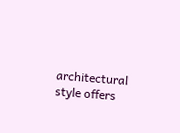architectural style offers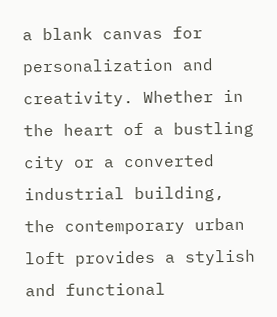a blank canvas for personalization and creativity. Whether in the heart of a bustling city or a converted industrial building, the contemporary urban loft provides a stylish and functional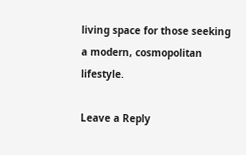living space for those seeking a modern, cosmopolitan lifestyle.

Leave a Reply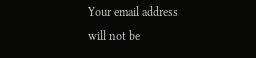Your email address will not be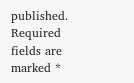published. Required fields are marked *